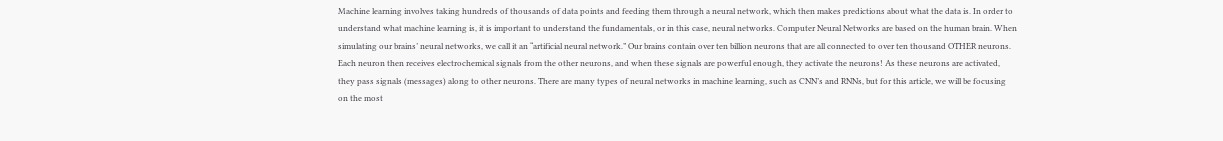Machine learning involves taking hundreds of thousands of data points and feeding them through a neural network, which then makes predictions about what the data is. In order to understand what machine learning is, it is important to understand the fundamentals, or in this case, neural networks. Computer Neural Networks are based on the human brain. When simulating our brains’ neural networks, we call it an “artificial neural network.” Our brains contain over ten billion neurons that are all connected to over ten thousand OTHER neurons. Each neuron then receives electrochemical signals from the other neurons, and when these signals are powerful enough, they activate the neurons! As these neurons are activated, they pass signals (messages) along to other neurons. There are many types of neural networks in machine learning, such as CNN’s and RNNs, but for this article, we will be focusing on the most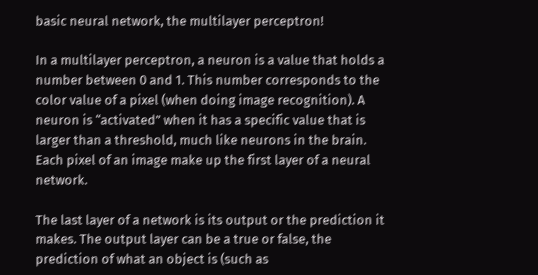basic neural network, the multilayer perceptron!

In a multilayer perceptron, a neuron is a value that holds a number between 0 and 1. This number corresponds to the color value of a pixel (when doing image recognition). A neuron is “activated” when it has a specific value that is larger than a threshold, much like neurons in the brain. Each pixel of an image make up the first layer of a neural network.

The last layer of a network is its output or the prediction it makes. The output layer can be a true or false, the prediction of what an object is (such as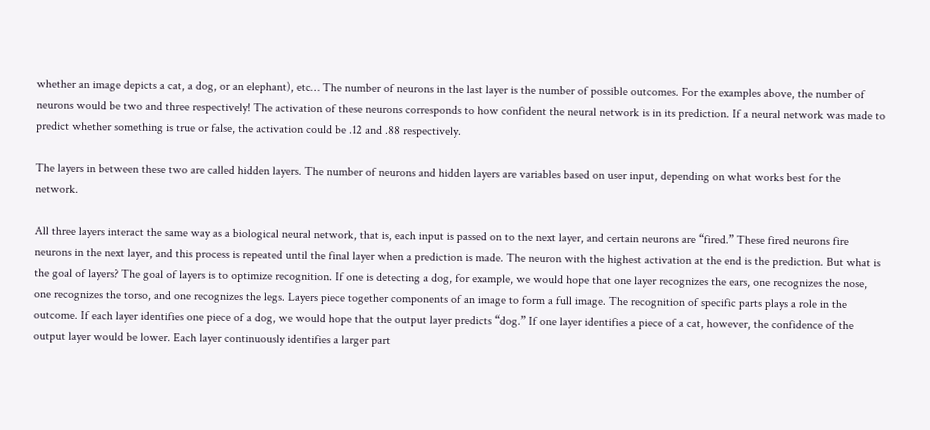whether an image depicts a cat, a dog, or an elephant), etc… The number of neurons in the last layer is the number of possible outcomes. For the examples above, the number of neurons would be two and three respectively! The activation of these neurons corresponds to how confident the neural network is in its prediction. If a neural network was made to predict whether something is true or false, the activation could be .12 and .88 respectively.

The layers in between these two are called hidden layers. The number of neurons and hidden layers are variables based on user input, depending on what works best for the network.

All three layers interact the same way as a biological neural network, that is, each input is passed on to the next layer, and certain neurons are “fired.” These fired neurons fire neurons in the next layer, and this process is repeated until the final layer when a prediction is made. The neuron with the highest activation at the end is the prediction. But what is the goal of layers? The goal of layers is to optimize recognition. If one is detecting a dog, for example, we would hope that one layer recognizes the ears, one recognizes the nose, one recognizes the torso, and one recognizes the legs. Layers piece together components of an image to form a full image. The recognition of specific parts plays a role in the outcome. If each layer identifies one piece of a dog, we would hope that the output layer predicts “dog.” If one layer identifies a piece of a cat, however, the confidence of the output layer would be lower. Each layer continuously identifies a larger part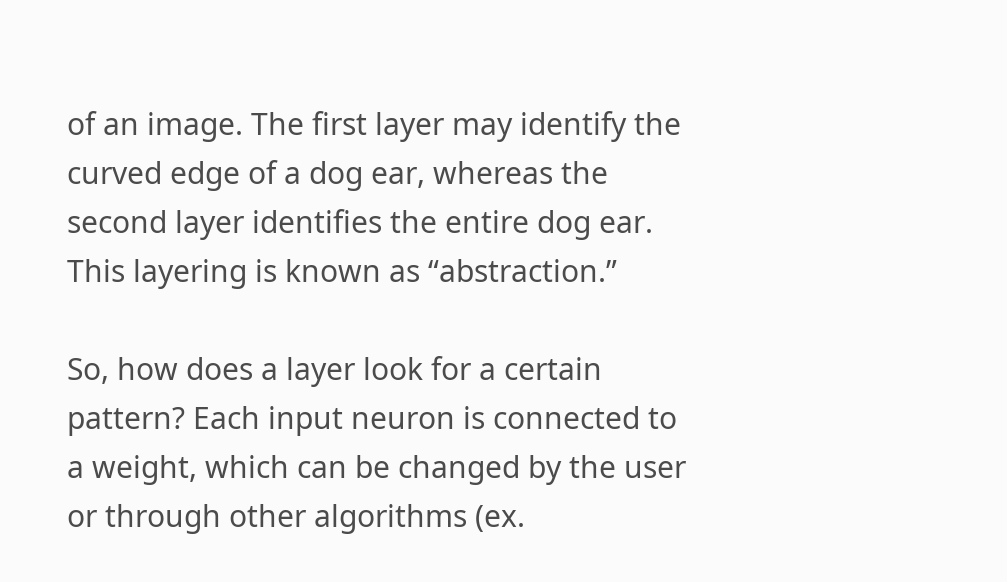of an image. The first layer may identify the curved edge of a dog ear, whereas the second layer identifies the entire dog ear. This layering is known as “abstraction.”

So, how does a layer look for a certain pattern? Each input neuron is connected to a weight, which can be changed by the user or through other algorithms (ex.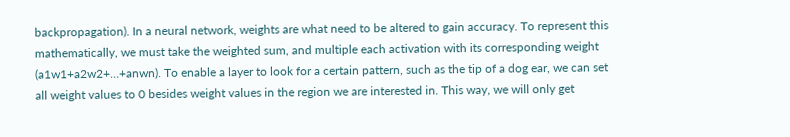backpropagation). In a neural network, weights are what need to be altered to gain accuracy. To represent this mathematically, we must take the weighted sum, and multiple each activation with its corresponding weight (a1w1+a2w2+…+anwn). To enable a layer to look for a certain pattern, such as the tip of a dog ear, we can set all weight values to 0 besides weight values in the region we are interested in. This way, we will only get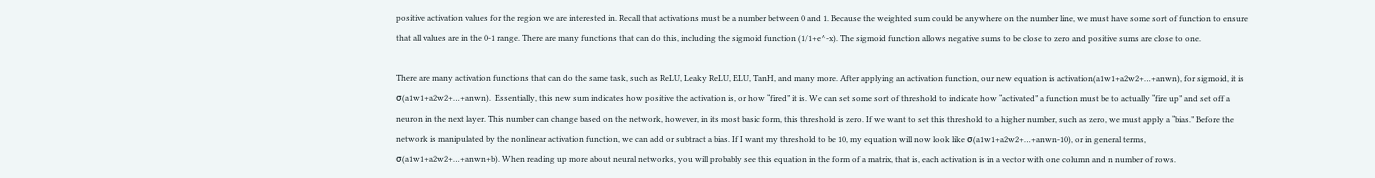positive activation values for the region we are interested in. Recall that activations must be a number between 0 and 1. Because the weighted sum could be anywhere on the number line, we must have some sort of function to ensure that all values are in the 0-1 range. There are many functions that can do this, including the sigmoid function (1/1+e^-x). The sigmoid function allows negative sums to be close to zero and positive sums are close to one.

There are many activation functions that can do the same task, such as ReLU, Leaky ReLU, ELU, TanH, and many more. After applying an activation function, our new equation is activation(a1w1+a2w2+…+anwn), for sigmoid, it is σ(a1w1+a2w2+…+anwn).  Essentially, this new sum indicates how positive the activation is, or how “fired” it is. We can set some sort of threshold to indicate how “activated” a function must be to actually “fire up” and set off a neuron in the next layer. This number can change based on the network, however, in its most basic form, this threshold is zero. If we want to set this threshold to a higher number, such as zero, we must apply a “bias.” Before the network is manipulated by the nonlinear activation function, we can add or subtract a bias. If I want my threshold to be 10, my equation will now look like σ(a1w1+a2w2+…+anwn-10), or in general terms, σ(a1w1+a2w2+…+anwn+b). When reading up more about neural networks, you will probably see this equation in the form of a matrix, that is, each activation is in a vector with one column and n number of rows.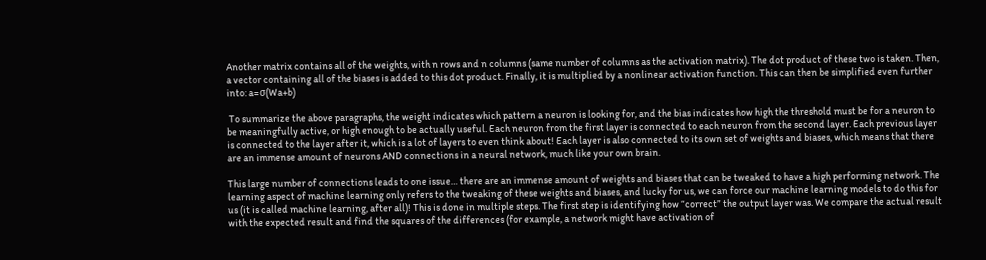Another matrix contains all of the weights, with n rows and n columns (same number of columns as the activation matrix). The dot product of these two is taken. Then, a vector containing all of the biases is added to this dot product. Finally, it is multiplied by a nonlinear activation function. This can then be simplified even further into: a=σ(Wa+b)

 To summarize the above paragraphs, the weight indicates which pattern a neuron is looking for, and the bias indicates how high the threshold must be for a neuron to be meaningfully active, or high enough to be actually useful. Each neuron from the first layer is connected to each neuron from the second layer. Each previous layer is connected to the layer after it, which is a lot of layers to even think about! Each layer is also connected to its own set of weights and biases, which means that there are an immense amount of neurons AND connections in a neural network, much like your own brain.

This large number of connections leads to one issue… there are an immense amount of weights and biases that can be tweaked to have a high performing network. The learning aspect of machine learning only refers to the tweaking of these weights and biases, and lucky for us, we can force our machine learning models to do this for us (it is called machine learning, after all)! This is done in multiple steps. The first step is identifying how “correct” the output layer was. We compare the actual result with the expected result and find the squares of the differences (for example, a network might have activation of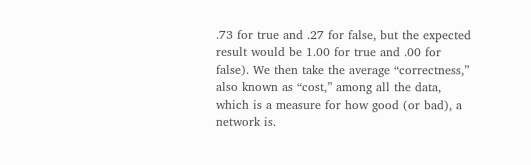.73 for true and .27 for false, but the expected result would be 1.00 for true and .00 for false). We then take the average “correctness,” also known as “cost,” among all the data, which is a measure for how good (or bad), a network is.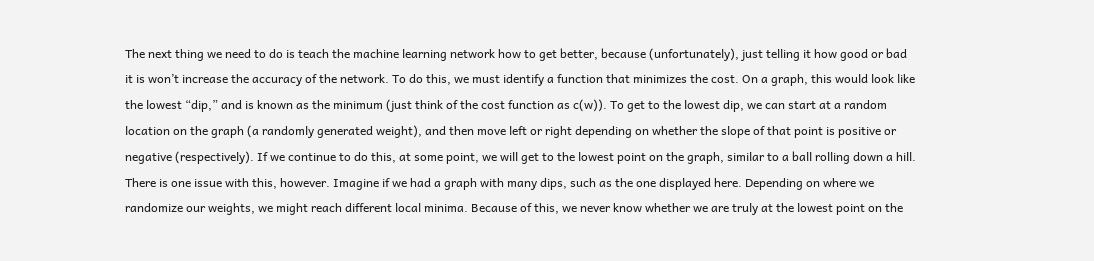The next thing we need to do is teach the machine learning network how to get better, because (unfortunately), just telling it how good or bad it is won’t increase the accuracy of the network. To do this, we must identify a function that minimizes the cost. On a graph, this would look like the lowest “dip,” and is known as the minimum (just think of the cost function as c(w)). To get to the lowest dip, we can start at a random location on the graph (a randomly generated weight), and then move left or right depending on whether the slope of that point is positive or negative (respectively). If we continue to do this, at some point, we will get to the lowest point on the graph, similar to a ball rolling down a hill. There is one issue with this, however. Imagine if we had a graph with many dips, such as the one displayed here. Depending on where we randomize our weights, we might reach different local minima. Because of this, we never know whether we are truly at the lowest point on the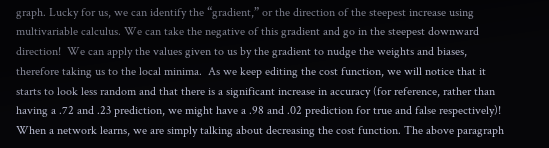graph. Lucky for us, we can identify the “gradient,” or the direction of the steepest increase using multivariable calculus. We can take the negative of this gradient and go in the steepest downward direction!  We can apply the values given to us by the gradient to nudge the weights and biases, therefore taking us to the local minima.  As we keep editing the cost function, we will notice that it starts to look less random and that there is a significant increase in accuracy (for reference, rather than having a .72 and .23 prediction, we might have a .98 and .02 prediction for true and false respectively)! When a network learns, we are simply talking about decreasing the cost function. The above paragraph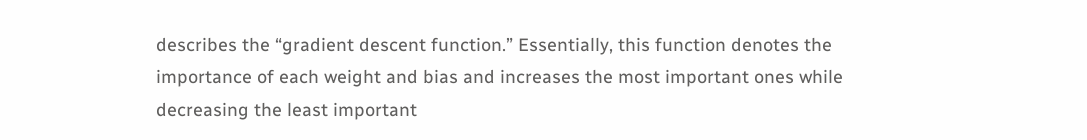describes the “gradient descent function.” Essentially, this function denotes the importance of each weight and bias and increases the most important ones while decreasing the least important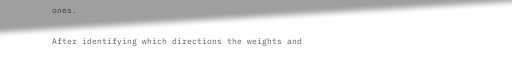ones.

After identifying which directions the weights and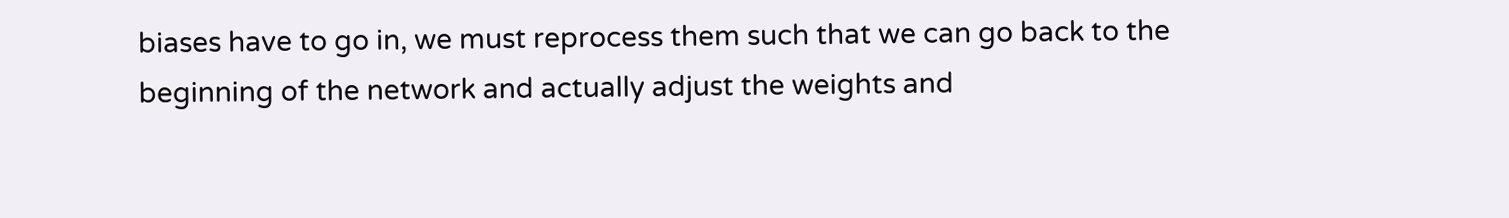biases have to go in, we must reprocess them such that we can go back to the beginning of the network and actually adjust the weights and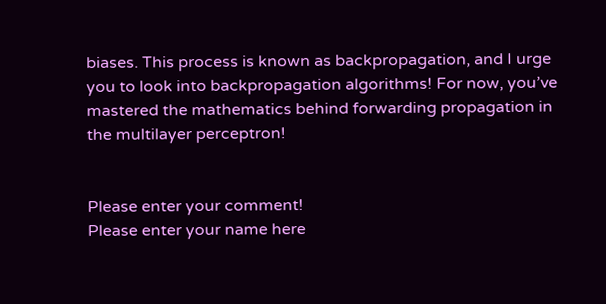biases. This process is known as backpropagation, and I urge you to look into backpropagation algorithms! For now, you’ve mastered the mathematics behind forwarding propagation in the multilayer perceptron!


Please enter your comment!
Please enter your name here